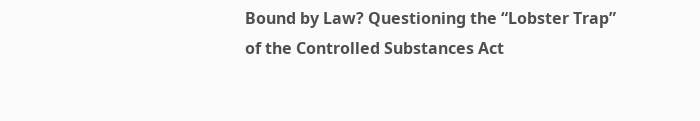Bound by Law? Questioning the “Lobster Trap” of the Controlled Substances Act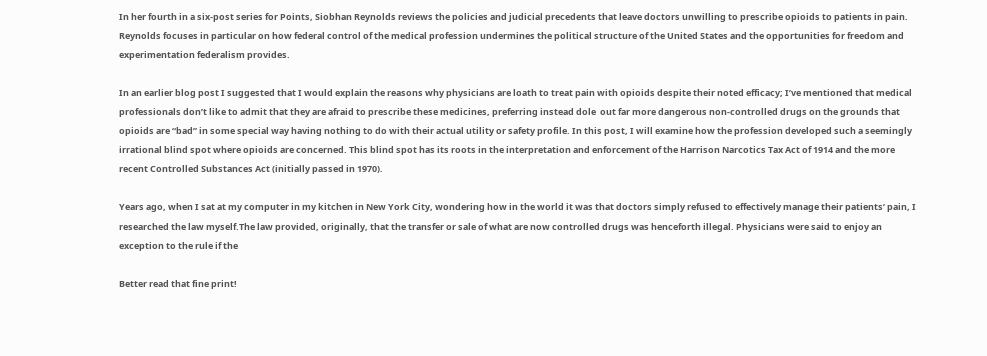In her fourth in a six-post series for Points, Siobhan Reynolds reviews the policies and judicial precedents that leave doctors unwilling to prescribe opioids to patients in pain. Reynolds focuses in particular on how federal control of the medical profession undermines the political structure of the United States and the opportunities for freedom and experimentation federalism provides.

In an earlier blog post I suggested that I would explain the reasons why physicians are loath to treat pain with opioids despite their noted efficacy; I’ve mentioned that medical professionals don’t like to admit that they are afraid to prescribe these medicines, preferring instead dole  out far more dangerous non-controlled drugs on the grounds that opioids are “bad” in some special way having nothing to do with their actual utility or safety profile. In this post, I will examine how the profession developed such a seemingly irrational blind spot where opioids are concerned. This blind spot has its roots in the interpretation and enforcement of the Harrison Narcotics Tax Act of 1914 and the more recent Controlled Substances Act (initially passed in 1970).

Years ago, when I sat at my computer in my kitchen in New York City, wondering how in the world it was that doctors simply refused to effectively manage their patients’ pain, I researched the law myself.The law provided, originally, that the transfer or sale of what are now controlled drugs was henceforth illegal. Physicians were said to enjoy an exception to the rule if the

Better read that fine print!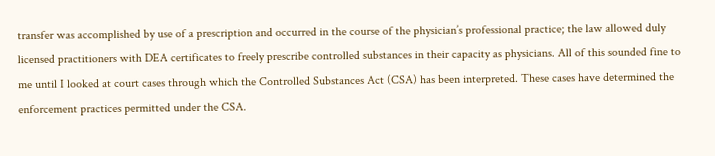transfer was accomplished by use of a prescription and occurred in the course of the physician’s professional practice; the law allowed duly licensed practitioners with DEA certificates to freely prescribe controlled substances in their capacity as physicians. All of this sounded fine to me until I looked at court cases through which the Controlled Substances Act (CSA) has been interpreted. These cases have determined the enforcement practices permitted under the CSA.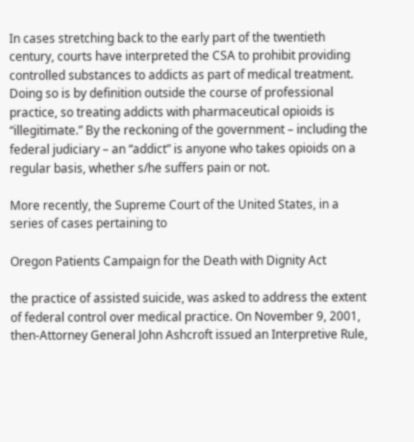In cases stretching back to the early part of the twentieth century, courts have interpreted the CSA to prohibit providing controlled substances to addicts as part of medical treatment. Doing so is by definition outside the course of professional practice, so treating addicts with pharmaceutical opioids is “illegitimate.” By the reckoning of the government – including the federal judiciary – an “addict” is anyone who takes opioids on a regular basis, whether s/he suffers pain or not.

More recently, the Supreme Court of the United States, in a series of cases pertaining to

Oregon Patients Campaign for the Death with Dignity Act

the practice of assisted suicide, was asked to address the extent of federal control over medical practice. On November 9, 2001, then-Attorney General John Ashcroft issued an Interpretive Rule,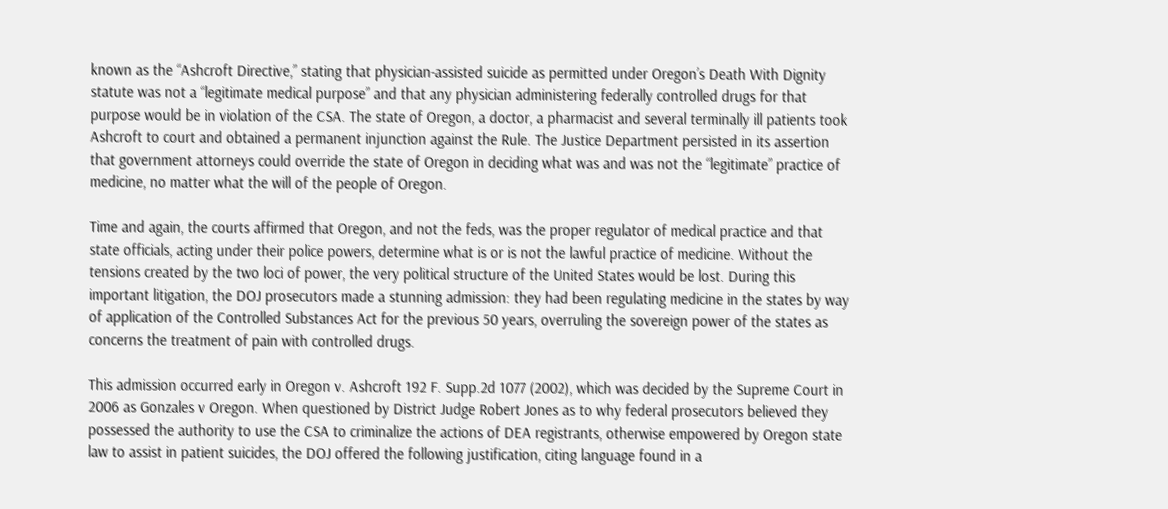known as the “Ashcroft Directive,” stating that physician-assisted suicide as permitted under Oregon’s Death With Dignity statute was not a “legitimate medical purpose” and that any physician administering federally controlled drugs for that purpose would be in violation of the CSA. The state of Oregon, a doctor, a pharmacist and several terminally ill patients took Ashcroft to court and obtained a permanent injunction against the Rule. The Justice Department persisted in its assertion that government attorneys could override the state of Oregon in deciding what was and was not the “legitimate” practice of medicine, no matter what the will of the people of Oregon.

Time and again, the courts affirmed that Oregon, and not the feds, was the proper regulator of medical practice and that state officials, acting under their police powers, determine what is or is not the lawful practice of medicine. Without the tensions created by the two loci of power, the very political structure of the United States would be lost. During this important litigation, the DOJ prosecutors made a stunning admission: they had been regulating medicine in the states by way of application of the Controlled Substances Act for the previous 50 years, overruling the sovereign power of the states as concerns the treatment of pain with controlled drugs.

This admission occurred early in Oregon v. Ashcroft 192 F. Supp.2d 1077 (2002), which was decided by the Supreme Court in 2006 as Gonzales v Oregon. When questioned by District Judge Robert Jones as to why federal prosecutors believed they possessed the authority to use the CSA to criminalize the actions of DEA registrants, otherwise empowered by Oregon state law to assist in patient suicides, the DOJ offered the following justification, citing language found in a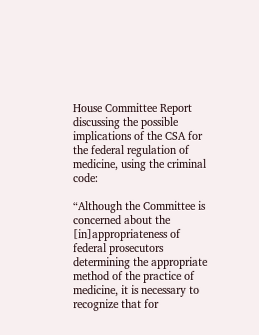House Committee Report discussing the possible implications of the CSA for the federal regulation of medicine, using the criminal code:

“Although the Committee is concerned about the [in]appropriateness of federal prosecutors determining the appropriate method of the practice of medicine, it is necessary to recognize that for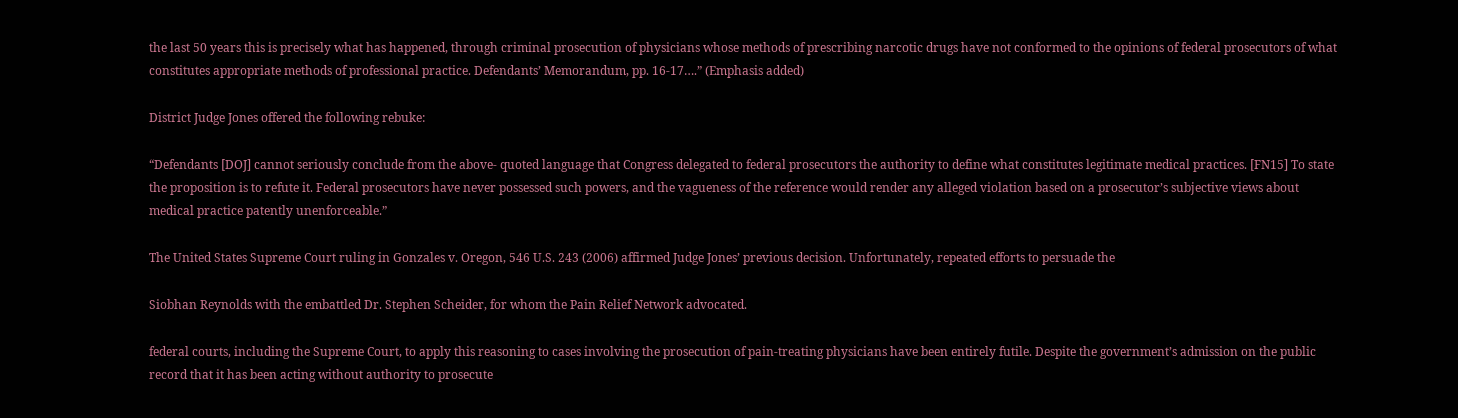the last 50 years this is precisely what has happened, through criminal prosecution of physicians whose methods of prescribing narcotic drugs have not conformed to the opinions of federal prosecutors of what constitutes appropriate methods of professional practice. Defendants’ Memorandum, pp. 16-17….” (Emphasis added)

District Judge Jones offered the following rebuke:

“Defendants [DOJ] cannot seriously conclude from the above- quoted language that Congress delegated to federal prosecutors the authority to define what constitutes legitimate medical practices. [FN15] To state the proposition is to refute it. Federal prosecutors have never possessed such powers, and the vagueness of the reference would render any alleged violation based on a prosecutor’s subjective views about medical practice patently unenforceable.”

The United States Supreme Court ruling in Gonzales v. Oregon, 546 U.S. 243 (2006) affirmed Judge Jones’ previous decision. Unfortunately, repeated efforts to persuade the

Siobhan Reynolds with the embattled Dr. Stephen Scheider, for whom the Pain Relief Network advocated.

federal courts, including the Supreme Court, to apply this reasoning to cases involving the prosecution of pain-treating physicians have been entirely futile. Despite the government’s admission on the public record that it has been acting without authority to prosecute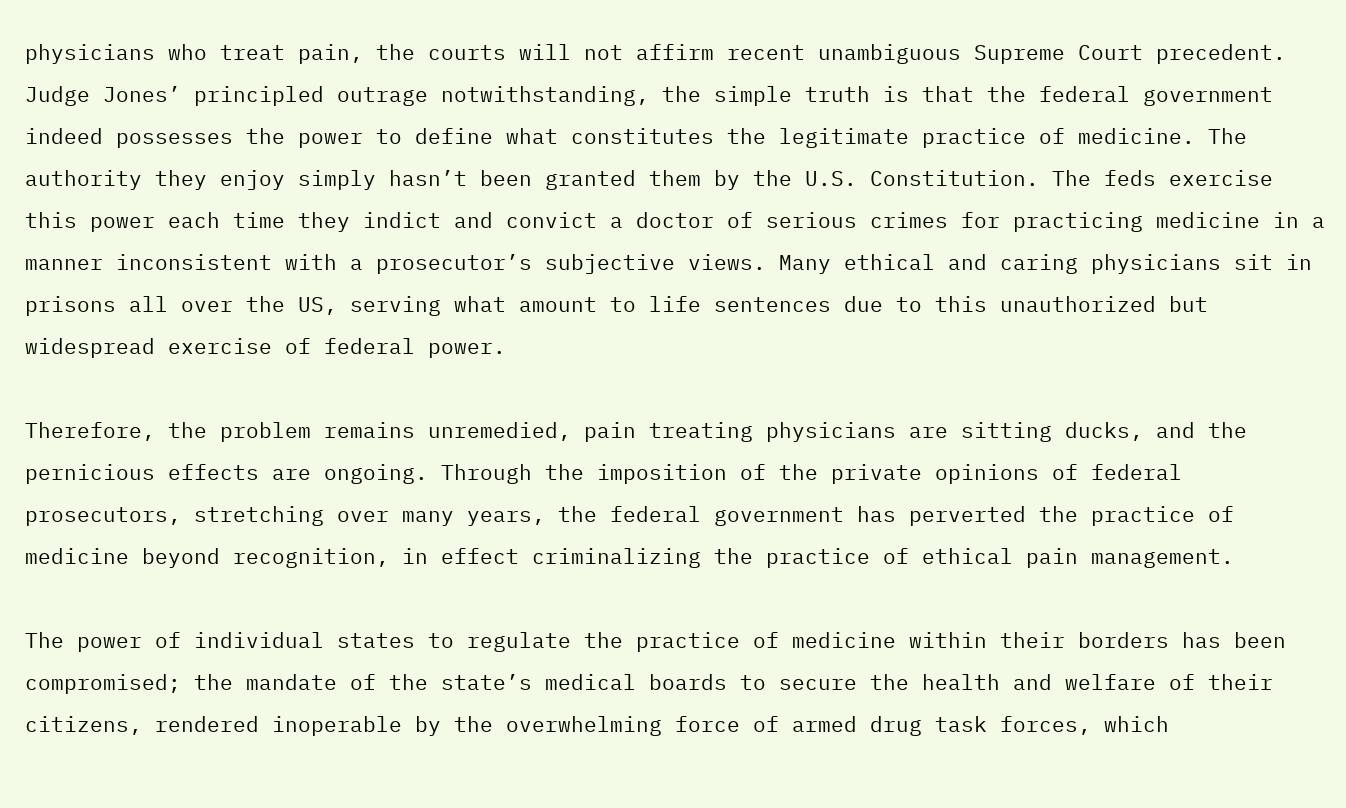physicians who treat pain, the courts will not affirm recent unambiguous Supreme Court precedent. Judge Jones’ principled outrage notwithstanding, the simple truth is that the federal government indeed possesses the power to define what constitutes the legitimate practice of medicine. The authority they enjoy simply hasn’t been granted them by the U.S. Constitution. The feds exercise this power each time they indict and convict a doctor of serious crimes for practicing medicine in a manner inconsistent with a prosecutor’s subjective views. Many ethical and caring physicians sit in prisons all over the US, serving what amount to life sentences due to this unauthorized but widespread exercise of federal power.

Therefore, the problem remains unremedied, pain treating physicians are sitting ducks, and the pernicious effects are ongoing. Through the imposition of the private opinions of federal prosecutors, stretching over many years, the federal government has perverted the practice of medicine beyond recognition, in effect criminalizing the practice of ethical pain management.

The power of individual states to regulate the practice of medicine within their borders has been compromised; the mandate of the state’s medical boards to secure the health and welfare of their citizens, rendered inoperable by the overwhelming force of armed drug task forces, which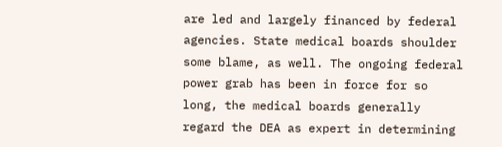are led and largely financed by federal agencies. State medical boards shoulder some blame, as well. The ongoing federal power grab has been in force for so long, the medical boards generally regard the DEA as expert in determining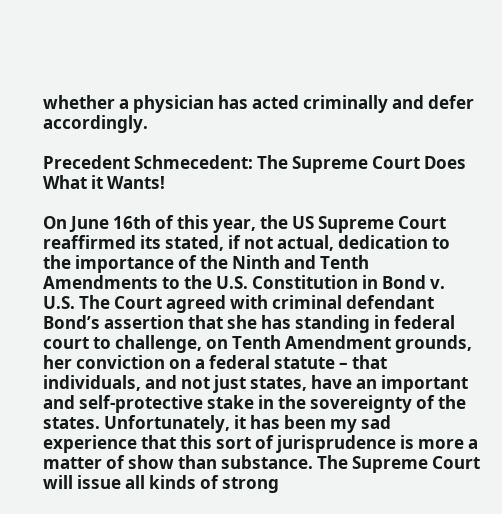whether a physician has acted criminally and defer accordingly.

Precedent Schmecedent: The Supreme Court Does What it Wants!

On June 16th of this year, the US Supreme Court reaffirmed its stated, if not actual, dedication to the importance of the Ninth and Tenth Amendments to the U.S. Constitution in Bond v. U.S. The Court agreed with criminal defendant Bond’s assertion that she has standing in federal court to challenge, on Tenth Amendment grounds, her conviction on a federal statute – that individuals, and not just states, have an important and self-protective stake in the sovereignty of the states. Unfortunately, it has been my sad experience that this sort of jurisprudence is more a matter of show than substance. The Supreme Court will issue all kinds of strong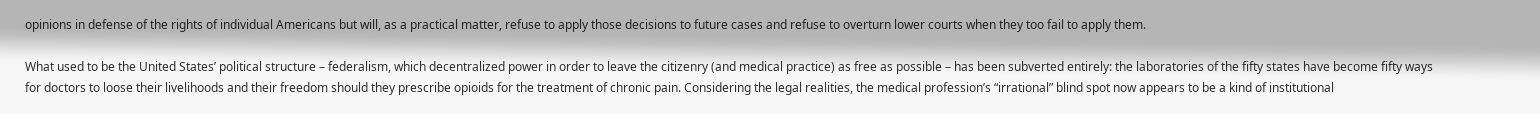opinions in defense of the rights of individual Americans but will, as a practical matter, refuse to apply those decisions to future cases and refuse to overturn lower courts when they too fail to apply them.

What used to be the United States’ political structure – federalism, which decentralized power in order to leave the citizenry (and medical practice) as free as possible – has been subverted entirely: the laboratories of the fifty states have become fifty ways for doctors to loose their livelihoods and their freedom should they prescribe opioids for the treatment of chronic pain. Considering the legal realities, the medical profession’s “irrational” blind spot now appears to be a kind of institutional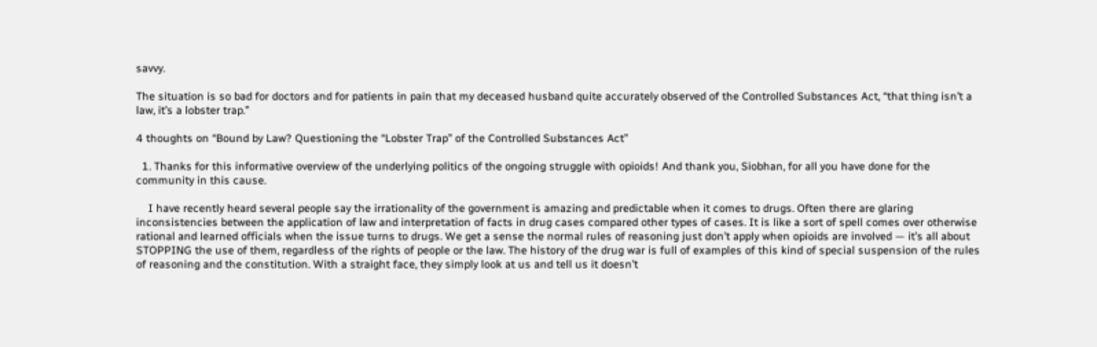savvy.

The situation is so bad for doctors and for patients in pain that my deceased husband quite accurately observed of the Controlled Substances Act, “that thing isn’t a law, it’s a lobster trap.”

4 thoughts on “Bound by Law? Questioning the “Lobster Trap” of the Controlled Substances Act”

  1. Thanks for this informative overview of the underlying politics of the ongoing struggle with opioids! And thank you, Siobhan, for all you have done for the community in this cause.

    I have recently heard several people say the irrationality of the government is amazing and predictable when it comes to drugs. Often there are glaring inconsistencies between the application of law and interpretation of facts in drug cases compared other types of cases. It is like a sort of spell comes over otherwise rational and learned officials when the issue turns to drugs. We get a sense the normal rules of reasoning just don’t apply when opioids are involved — it’s all about STOPPING the use of them, regardless of the rights of people or the law. The history of the drug war is full of examples of this kind of special suspension of the rules of reasoning and the constitution. With a straight face, they simply look at us and tell us it doesn’t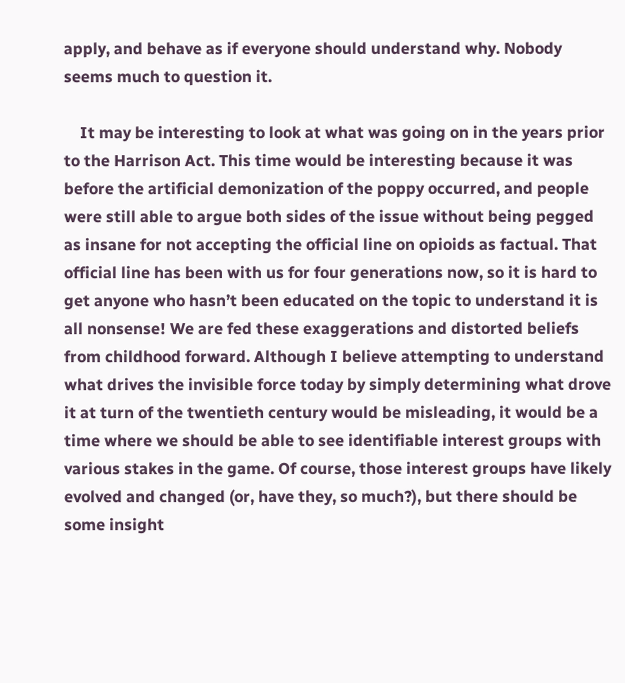apply, and behave as if everyone should understand why. Nobody seems much to question it.

    It may be interesting to look at what was going on in the years prior to the Harrison Act. This time would be interesting because it was before the artificial demonization of the poppy occurred, and people were still able to argue both sides of the issue without being pegged as insane for not accepting the official line on opioids as factual. That official line has been with us for four generations now, so it is hard to get anyone who hasn’t been educated on the topic to understand it is all nonsense! We are fed these exaggerations and distorted beliefs from childhood forward. Although I believe attempting to understand what drives the invisible force today by simply determining what drove it at turn of the twentieth century would be misleading, it would be a time where we should be able to see identifiable interest groups with various stakes in the game. Of course, those interest groups have likely evolved and changed (or, have they, so much?), but there should be some insight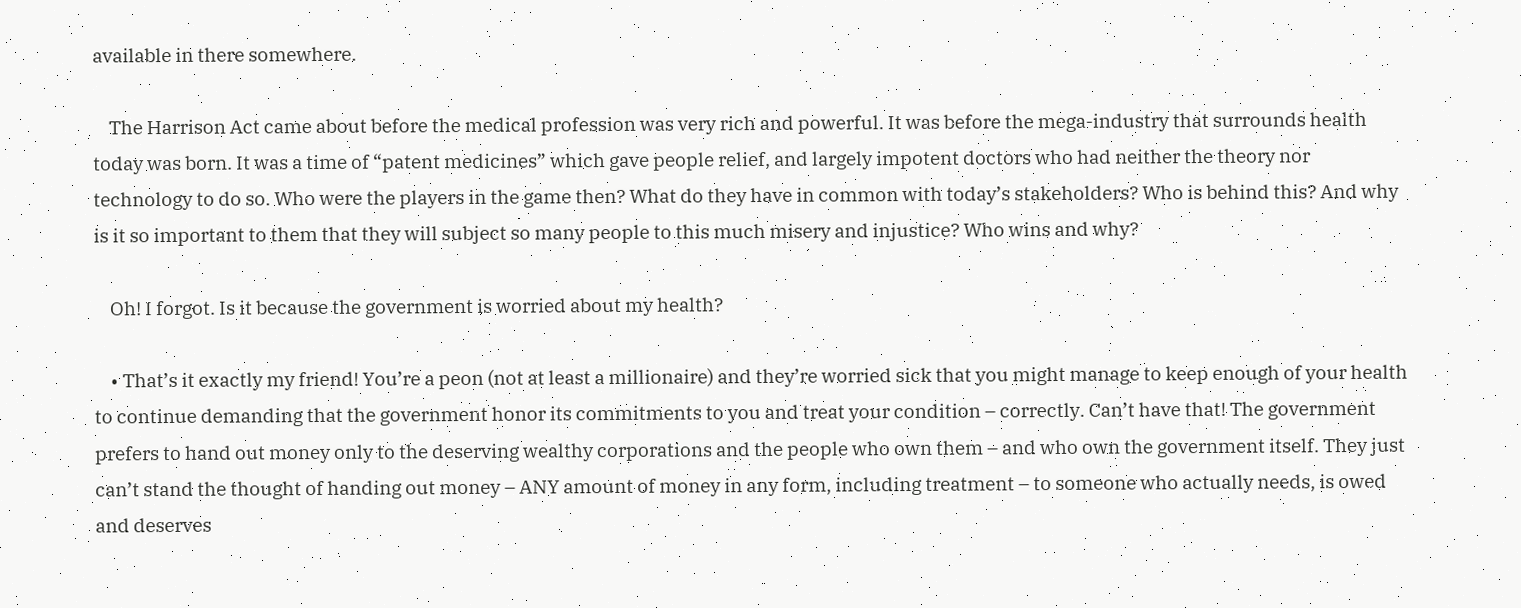available in there somewhere.

    The Harrison Act came about before the medical profession was very rich and powerful. It was before the mega-industry that surrounds health today was born. It was a time of “patent medicines” which gave people relief, and largely impotent doctors who had neither the theory nor technology to do so. Who were the players in the game then? What do they have in common with today’s stakeholders? Who is behind this? And why is it so important to them that they will subject so many people to this much misery and injustice? Who wins and why?

    Oh! I forgot. Is it because the government is worried about my health?

    • That’s it exactly my friend! You’re a peon (not at least a millionaire) and they’re worried sick that you might manage to keep enough of your health to continue demanding that the government honor its commitments to you and treat your condition – correctly. Can’t have that! The government prefers to hand out money only to the deserving wealthy corporations and the people who own them – and who own the government itself. They just can’t stand the thought of handing out money – ANY amount of money in any form, including treatment – to someone who actually needs, is owed and deserves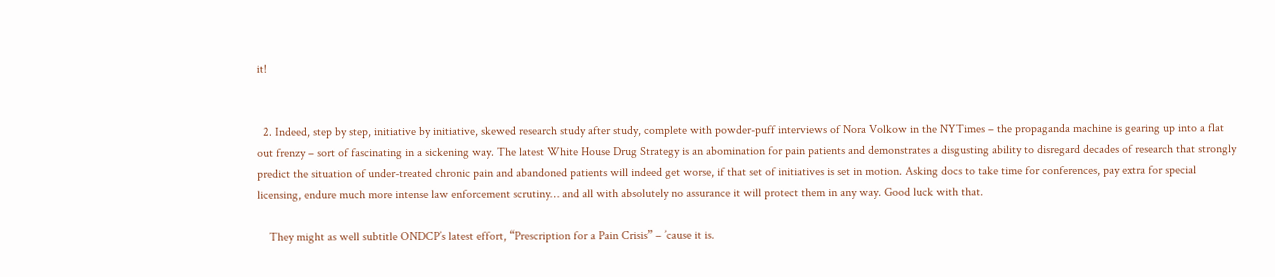it!


  2. Indeed, step by step, initiative by initiative, skewed research study after study, complete with powder-puff interviews of Nora Volkow in the NYTimes – the propaganda machine is gearing up into a flat out frenzy – sort of fascinating in a sickening way. The latest White House Drug Strategy is an abomination for pain patients and demonstrates a disgusting ability to disregard decades of research that strongly predict the situation of under-treated chronic pain and abandoned patients will indeed get worse, if that set of initiatives is set in motion. Asking docs to take time for conferences, pay extra for special licensing, endure much more intense law enforcement scrutiny… and all with absolutely no assurance it will protect them in any way. Good luck with that.

    They might as well subtitle ONDCP’s latest effort, “Prescription for a Pain Crisis” – ’cause it is.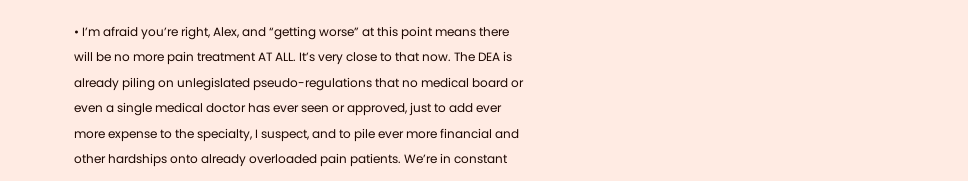• I’m afraid you’re right, Alex, and “getting worse” at this point means there will be no more pain treatment AT ALL. It’s very close to that now. The DEA is already piling on unlegislated pseudo-regulations that no medical board or even a single medical doctor has ever seen or approved, just to add ever more expense to the specialty, I suspect, and to pile ever more financial and other hardships onto already overloaded pain patients. We’re in constant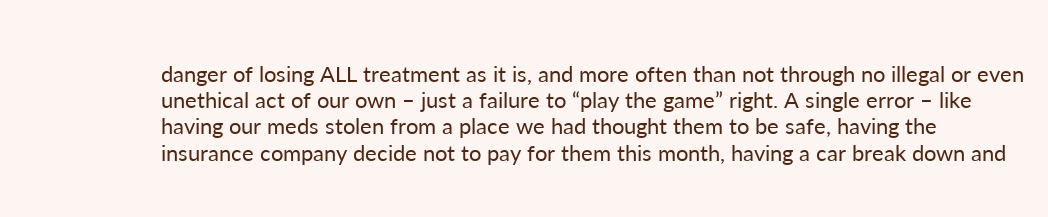danger of losing ALL treatment as it is, and more often than not through no illegal or even unethical act of our own – just a failure to “play the game” right. A single error – like having our meds stolen from a place we had thought them to be safe, having the insurance company decide not to pay for them this month, having a car break down and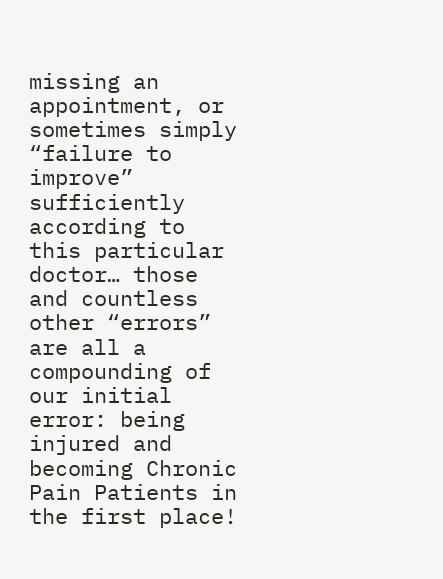missing an appointment, or sometimes simply “failure to improve” sufficiently according to this particular doctor… those and countless other “errors” are all a compounding of our initial error: being injured and becoming Chronic Pain Patients in the first place!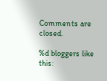Comments are closed.

%d bloggers like this: